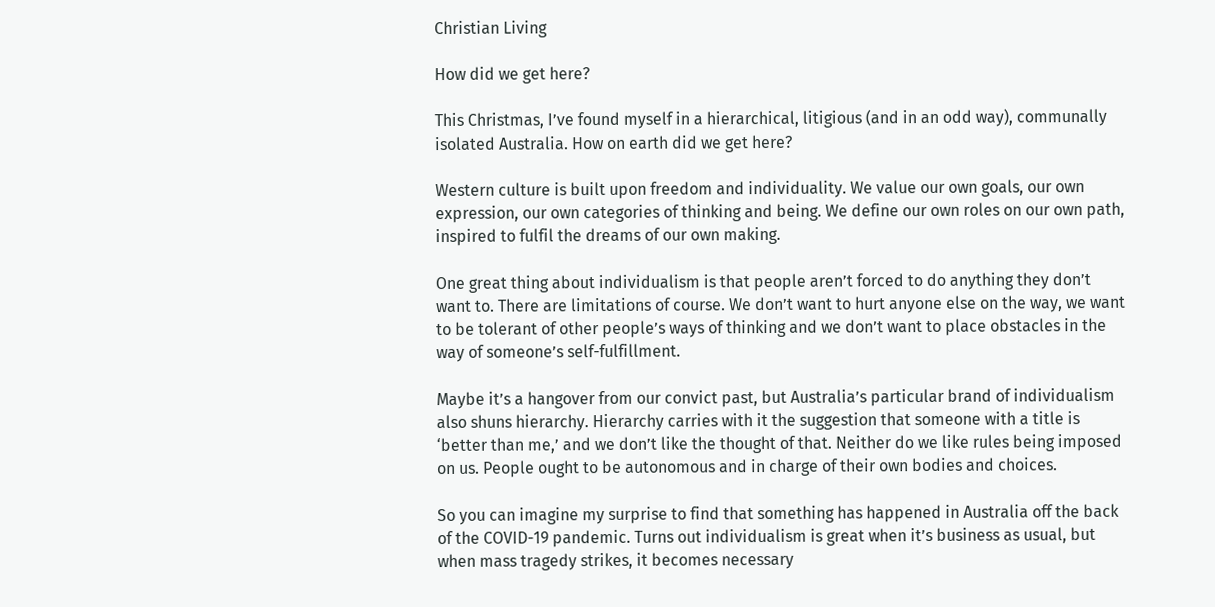Christian Living

How did we get here?

This Christmas, I’ve found myself in a hierarchical, litigious (and in an odd way), communally isolated Australia. How on earth did we get here?

Western culture is built upon freedom and individuality. We value our own goals, our own expression, our own categories of thinking and being. We define our own roles on our own path, inspired to fulfil the dreams of our own making.

One great thing about individualism is that people aren’t forced to do anything they don’t want to. There are limitations of course. We don’t want to hurt anyone else on the way, we want to be tolerant of other people’s ways of thinking and we don’t want to place obstacles in the way of someone’s self-fulfillment.

Maybe it’s a hangover from our convict past, but Australia’s particular brand of individualism also shuns hierarchy. Hierarchy carries with it the suggestion that someone with a title is ‘better than me,’ and we don’t like the thought of that. Neither do we like rules being imposed on us. People ought to be autonomous and in charge of their own bodies and choices.

So you can imagine my surprise to find that something has happened in Australia off the back of the COVID-19 pandemic. Turns out individualism is great when it’s business as usual, but when mass tragedy strikes, it becomes necessary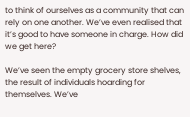to think of ourselves as a community that can rely on one another. We’ve even realised that it’s good to have someone in charge. How did we get here?

We’ve seen the empty grocery store shelves, the result of individuals hoarding for themselves. We’ve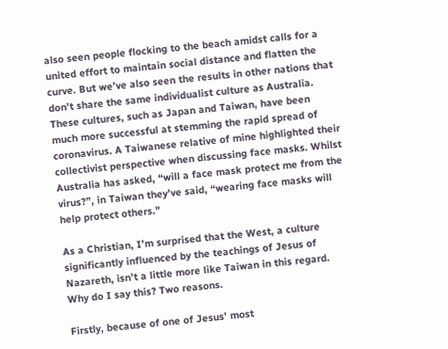also seen people flocking to the beach amidst calls for a united effort to maintain social distance and flatten the curve. But we’ve also seen the results in other nations that don’t share the same individualist culture as Australia. These cultures, such as Japan and Taiwan, have been much more successful at stemming the rapid spread of coronavirus. A Taiwanese relative of mine highlighted their collectivist perspective when discussing face masks. Whilst Australia has asked, “will a face mask protect me from the virus?”, in Taiwan they’ve said, “wearing face masks will help protect others.”

As a Christian, I’m surprised that the West, a culture significantly influenced by the teachings of Jesus of Nazareth, isn’t a little more like Taiwan in this regard. Why do I say this? Two reasons.

Firstly, because of one of Jesus’ most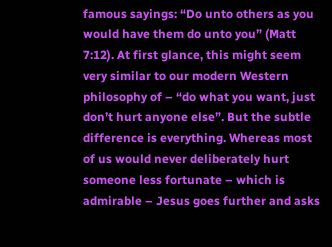famous sayings: “Do unto others as you would have them do unto you” (Matt 7:12). At first glance, this might seem very similar to our modern Western philosophy of – “do what you want, just don’t hurt anyone else”. But the subtle difference is everything. Whereas most of us would never deliberately hurt someone less fortunate – which is admirable – Jesus goes further and asks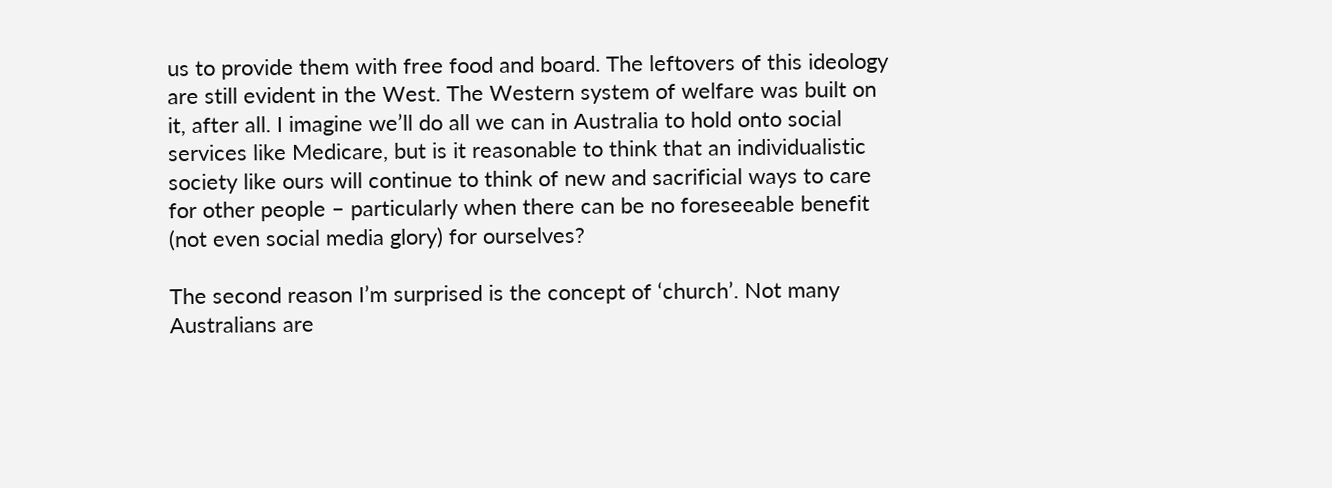us to provide them with free food and board. The leftovers of this ideology are still evident in the West. The Western system of welfare was built on it, after all. I imagine we’ll do all we can in Australia to hold onto social services like Medicare, but is it reasonable to think that an individualistic society like ours will continue to think of new and sacrificial ways to care for other people – particularly when there can be no foreseeable benefit (not even social media glory) for ourselves?

The second reason I’m surprised is the concept of ‘church’. Not many Australians are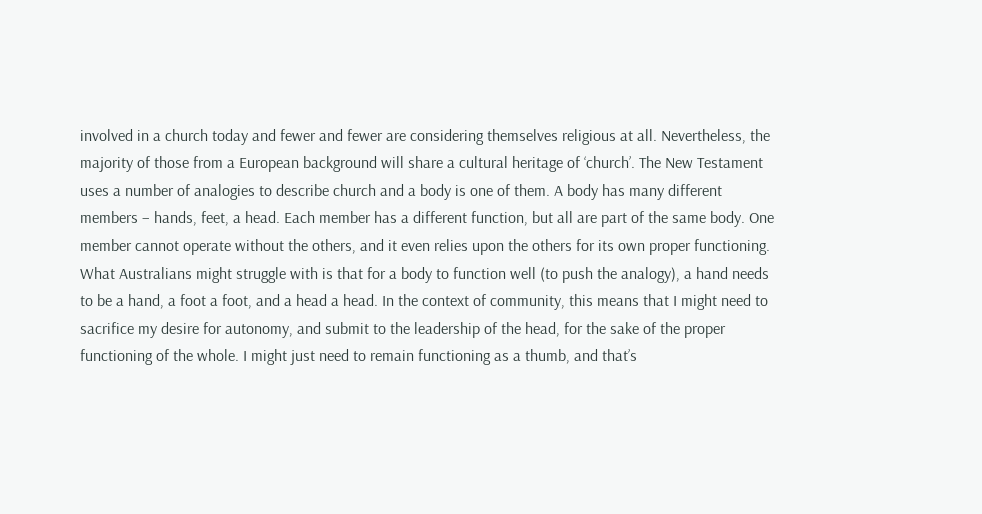involved in a church today and fewer and fewer are considering themselves religious at all. Nevertheless, the majority of those from a European background will share a cultural heritage of ‘church’. The New Testament uses a number of analogies to describe church and a body is one of them. A body has many different members – hands, feet, a head. Each member has a different function, but all are part of the same body. One member cannot operate without the others, and it even relies upon the others for its own proper functioning. What Australians might struggle with is that for a body to function well (to push the analogy), a hand needs to be a hand, a foot a foot, and a head a head. In the context of community, this means that I might need to sacrifice my desire for autonomy, and submit to the leadership of the head, for the sake of the proper functioning of the whole. I might just need to remain functioning as a thumb, and that’s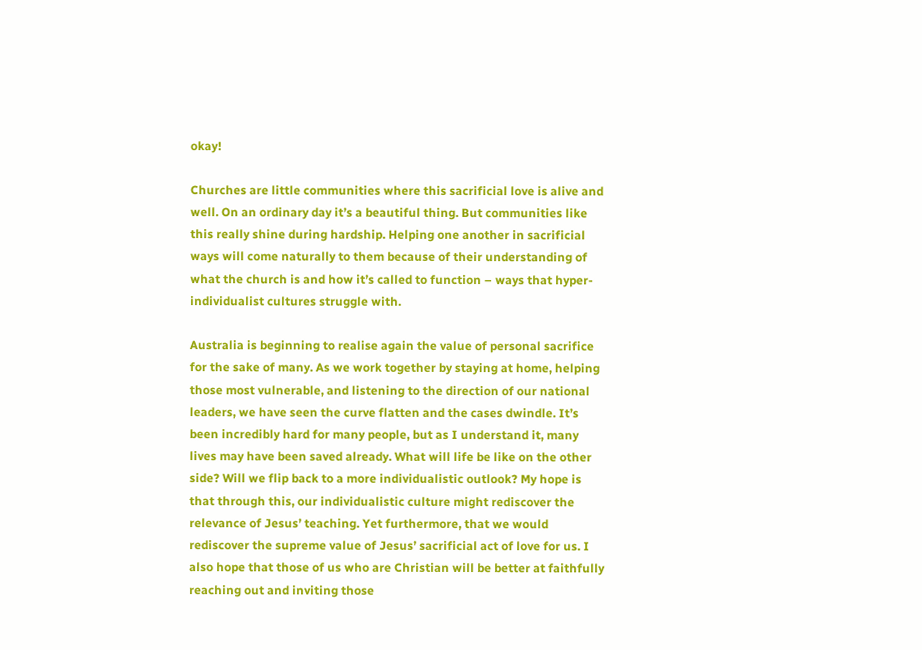okay!

Churches are little communities where this sacrificial love is alive and well. On an ordinary day it’s a beautiful thing. But communities like this really shine during hardship. Helping one another in sacrificial ways will come naturally to them because of their understanding of what the church is and how it’s called to function – ways that hyper-individualist cultures struggle with.

Australia is beginning to realise again the value of personal sacrifice for the sake of many. As we work together by staying at home, helping those most vulnerable, and listening to the direction of our national leaders, we have seen the curve flatten and the cases dwindle. It’s been incredibly hard for many people, but as I understand it, many lives may have been saved already. What will life be like on the other side? Will we flip back to a more individualistic outlook? My hope is that through this, our individualistic culture might rediscover the relevance of Jesus’ teaching. Yet furthermore, that we would rediscover the supreme value of Jesus’ sacrificial act of love for us. I also hope that those of us who are Christian will be better at faithfully reaching out and inviting those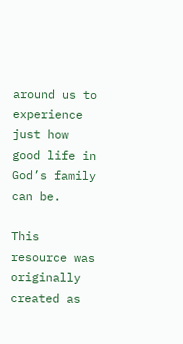around us to experience just how good life in God’s family can be.

This resource was originally created as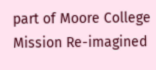part of Moore College Mission Re-imagined